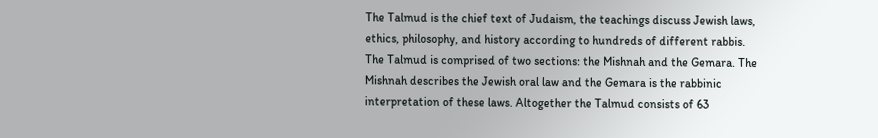The Talmud is the chief text of Judaism, the teachings discuss Jewish laws, ethics, philosophy, and history according to hundreds of different rabbis. The Talmud is comprised of two sections: the Mishnah and the Gemara. The Mishnah describes the Jewish oral law and the Gemara is the rabbinic interpretation of these laws. Altogether the Talmud consists of 63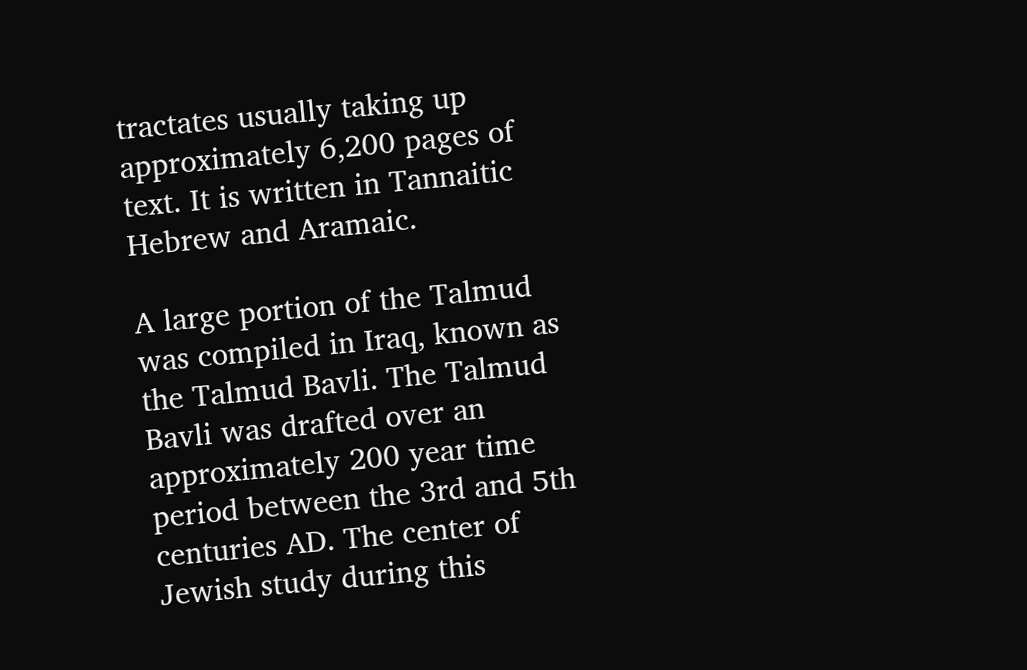tractates usually taking up approximately 6,200 pages of text. It is written in Tannaitic Hebrew and Aramaic.

A large portion of the Talmud was compiled in Iraq, known as the Talmud Bavli. The Talmud Bavli was drafted over an approximately 200 year time period between the 3rd and 5th centuries AD. The center of Jewish study during this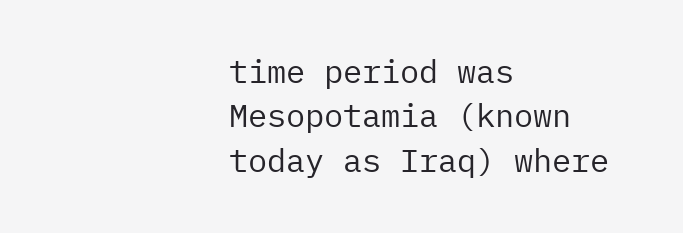time period was Mesopotamia (known today as Iraq) where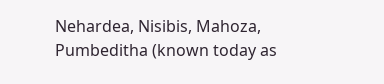Nehardea, Nisibis, Mahoza, Pumbeditha (known today as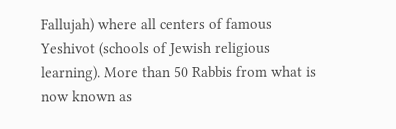Fallujah) where all centers of famous Yeshivot (schools of Jewish religious learning). More than 50 Rabbis from what is now known as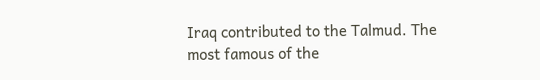Iraq contributed to the Talmud. The most famous of the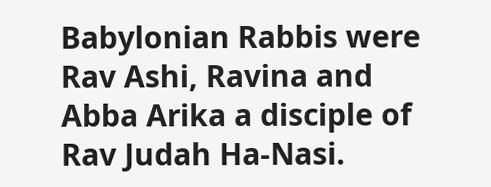Babylonian Rabbis were Rav Ashi, Ravina and Abba Arika a disciple of Rav Judah Ha-Nasi.